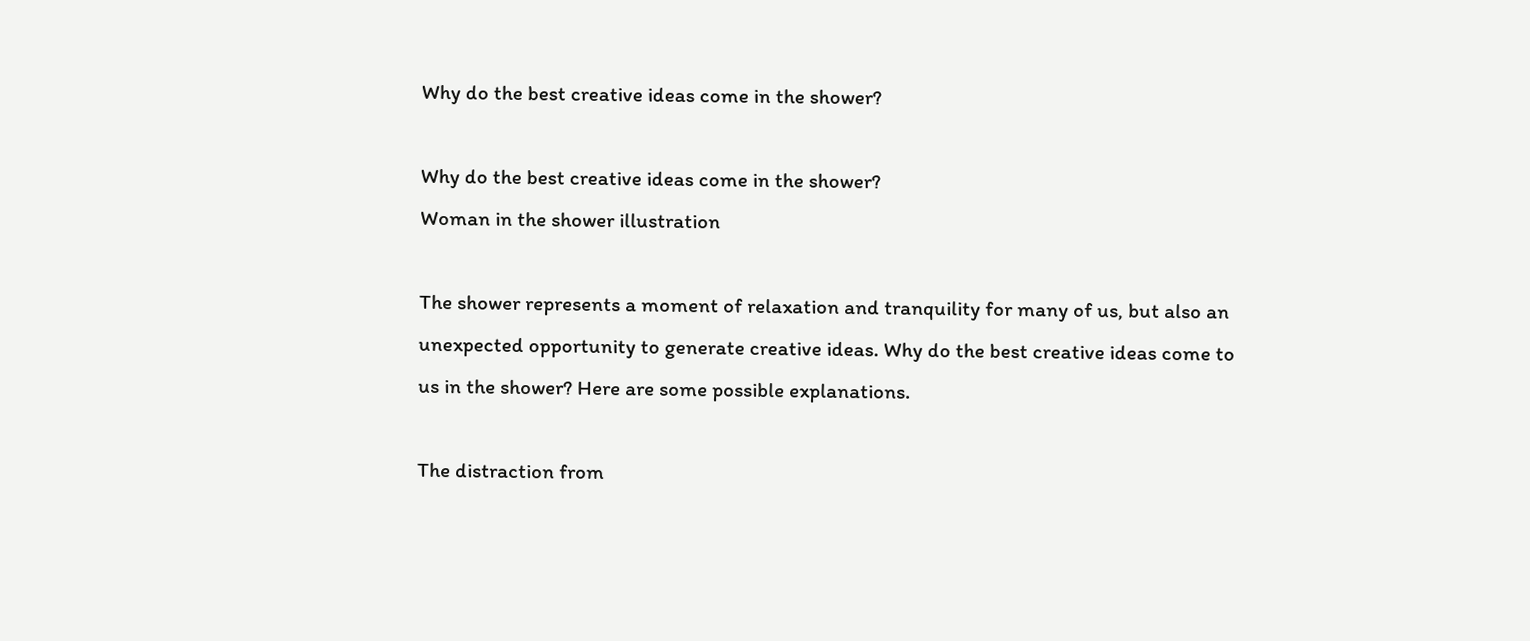Why do the best creative ideas come in the shower?

Why do the best creative ideas come in the shower?
Woman in the shower illustration

The shower represents a moment of relaxation and tranquility for many of us, but also an unexpected opportunity to generate creative ideas. Why do the best creative ideas come to us in the shower? Here are some possible explanations.

The distraction from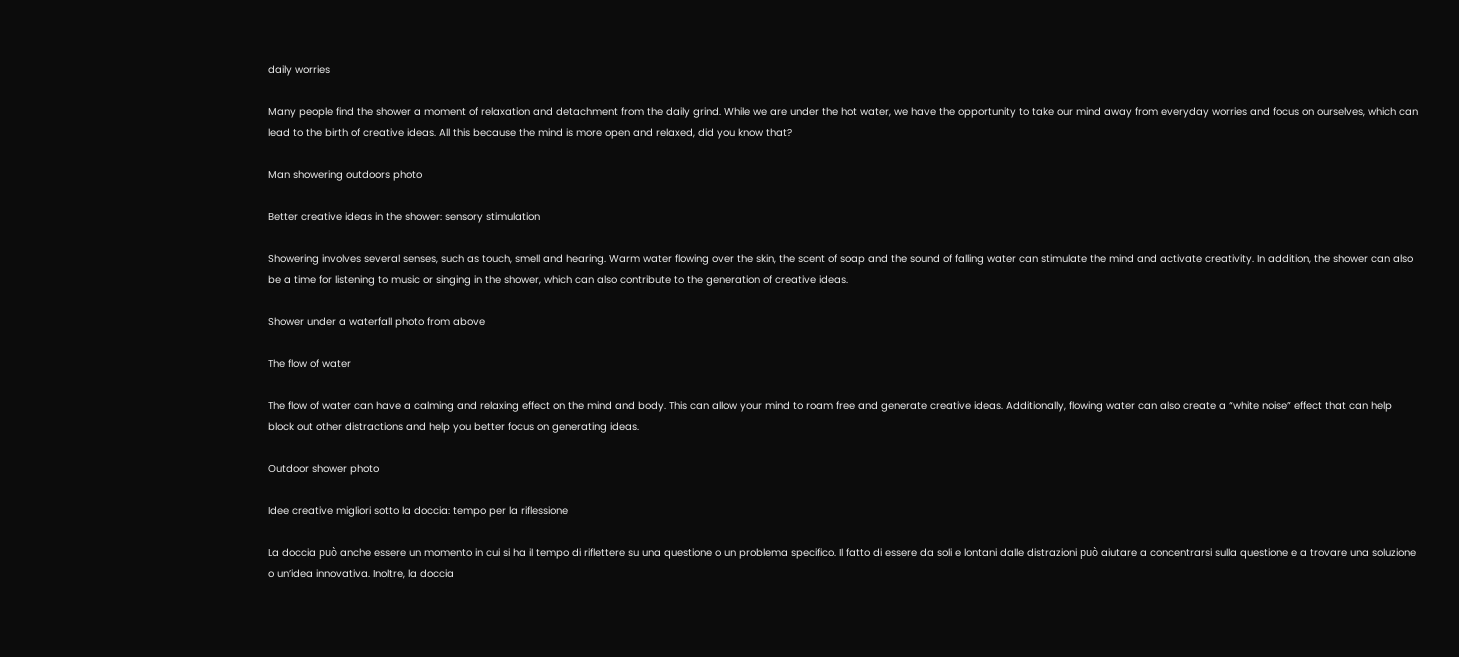daily worries

Many people find the shower a moment of relaxation and detachment from the daily grind. While we are under the hot water, we have the opportunity to take our mind away from everyday worries and focus on ourselves, which can lead to the birth of creative ideas. All this because the mind is more open and relaxed, did you know that?

Man showering outdoors photo

Better creative ideas in the shower: sensory stimulation

Showering involves several senses, such as touch, smell and hearing. Warm water flowing over the skin, the scent of soap and the sound of falling water can stimulate the mind and activate creativity. In addition, the shower can also be a time for listening to music or singing in the shower, which can also contribute to the generation of creative ideas.

Shower under a waterfall photo from above

The flow of water

The flow of water can have a calming and relaxing effect on the mind and body. This can allow your mind to roam free and generate creative ideas. Additionally, flowing water can also create a “white noise” effect that can help block out other distractions and help you better focus on generating ideas.

Outdoor shower photo

Idee creative migliori sotto la doccia: tempo per la riflessione

La doccia può anche essere un momento in cui si ha il tempo di riflettere su una questione o un problema specifico. Il fatto di essere da soli e lontani dalle distrazioni può aiutare a concentrarsi sulla questione e a trovare una soluzione o un’idea innovativa. Inoltre, la doccia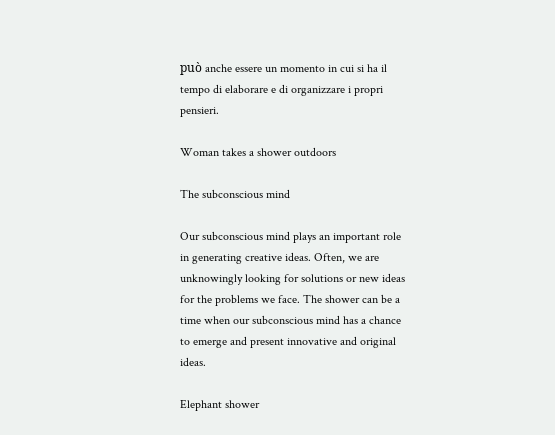può anche essere un momento in cui si ha il tempo di elaborare e di organizzare i propri pensieri.

Woman takes a shower outdoors

The subconscious mind

Our subconscious mind plays an important role in generating creative ideas. Often, we are unknowingly looking for solutions or new ideas for the problems we face. The shower can be a time when our subconscious mind has a chance to emerge and present innovative and original ideas.

Elephant shower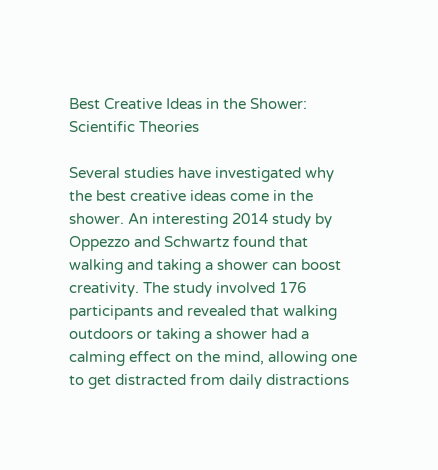Best Creative Ideas in the Shower: Scientific Theories

Several studies have investigated why the best creative ideas come in the shower. An interesting 2014 study by Oppezzo and Schwartz found that walking and taking a shower can boost creativity. The study involved 176 participants and revealed that walking outdoors or taking a shower had a calming effect on the mind, allowing one to get distracted from daily distractions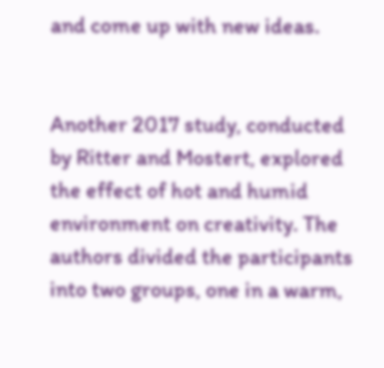and come up with new ideas.


Another 2017 study, conducted by Ritter and Mostert, explored the effect of hot and humid environment on creativity. The authors divided the participants into two groups, one in a warm,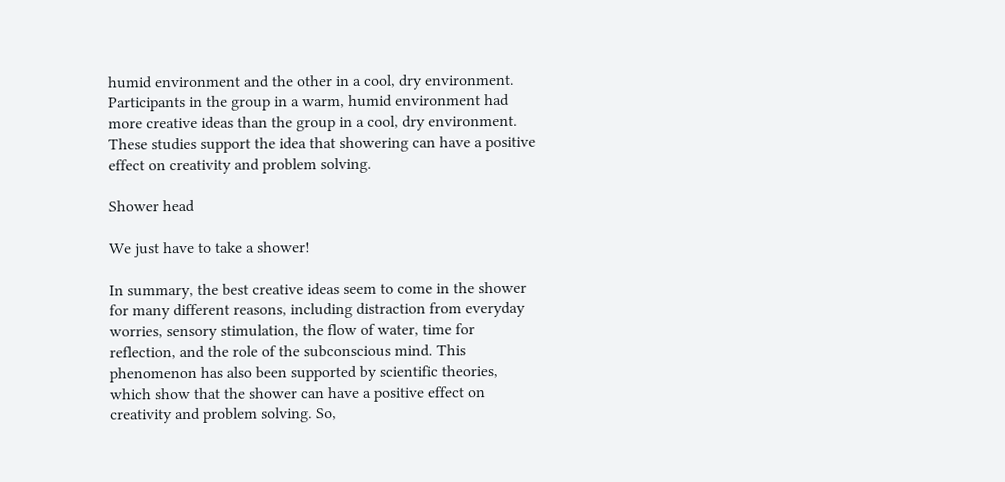humid environment and the other in a cool, dry environment. Participants in the group in a warm, humid environment had more creative ideas than the group in a cool, dry environment. These studies support the idea that showering can have a positive effect on creativity and problem solving.

Shower head

We just have to take a shower!

In summary, the best creative ideas seem to come in the shower for many different reasons, including distraction from everyday worries, sensory stimulation, the flow of water, time for reflection, and the role of the subconscious mind. This phenomenon has also been supported by scientific theories, which show that the shower can have a positive effect on creativity and problem solving. So,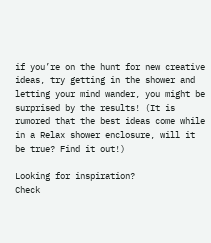if you’re on the hunt for new creative ideas, try getting in the shower and letting your mind wander, you might be surprised by the results! (It is rumored that the best ideas come while in a Relax shower enclosure, will it be true? Find it out!)

Looking for inspiration?
Check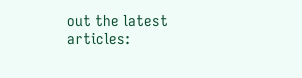out the latest articles: